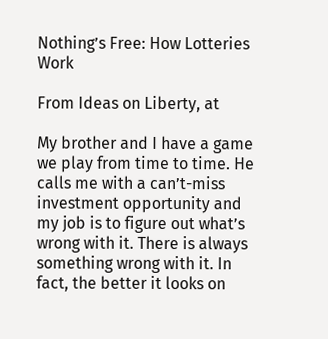Nothing’s Free: How Lotteries Work

From Ideas on Liberty, at

My brother and I have a game we play from time to time. He calls me with a can’t-miss investment opportunity and my job is to figure out what’s wrong with it. There is always something wrong with it. In fact, the better it looks on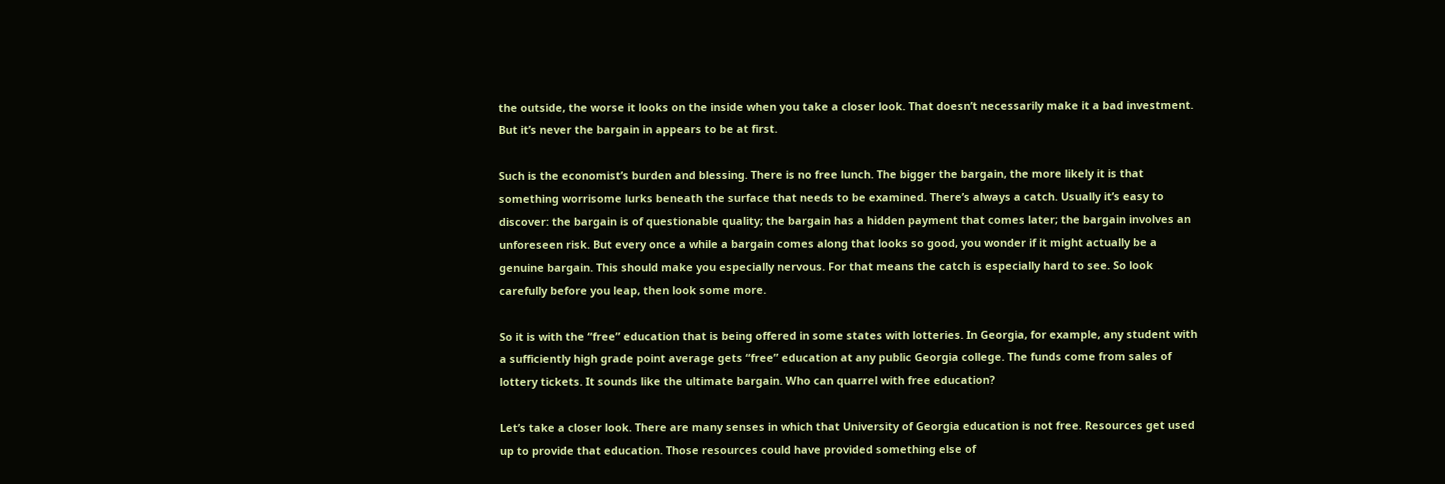the outside, the worse it looks on the inside when you take a closer look. That doesn’t necessarily make it a bad investment. But it’s never the bargain in appears to be at first.

Such is the economist’s burden and blessing. There is no free lunch. The bigger the bargain, the more likely it is that something worrisome lurks beneath the surface that needs to be examined. There’s always a catch. Usually it’s easy to discover: the bargain is of questionable quality; the bargain has a hidden payment that comes later; the bargain involves an unforeseen risk. But every once a while a bargain comes along that looks so good, you wonder if it might actually be a genuine bargain. This should make you especially nervous. For that means the catch is especially hard to see. So look carefully before you leap, then look some more.

So it is with the “free” education that is being offered in some states with lotteries. In Georgia, for example, any student with a sufficiently high grade point average gets “free” education at any public Georgia college. The funds come from sales of lottery tickets. It sounds like the ultimate bargain. Who can quarrel with free education?

Let’s take a closer look. There are many senses in which that University of Georgia education is not free. Resources get used up to provide that education. Those resources could have provided something else of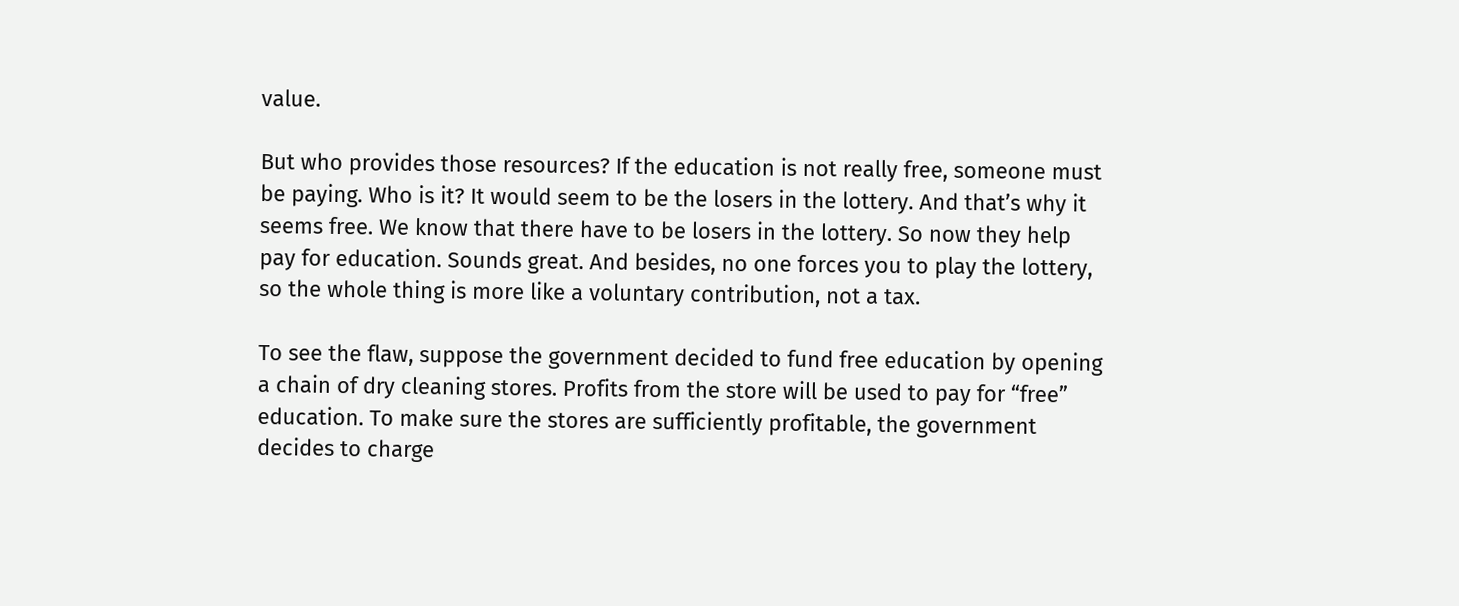value.

But who provides those resources? If the education is not really free, someone must be paying. Who is it? It would seem to be the losers in the lottery. And that’s why it seems free. We know that there have to be losers in the lottery. So now they help pay for education. Sounds great. And besides, no one forces you to play the lottery, so the whole thing is more like a voluntary contribution, not a tax.

To see the flaw, suppose the government decided to fund free education by opening a chain of dry cleaning stores. Profits from the store will be used to pay for “free” education. To make sure the stores are sufficiently profitable, the government decides to charge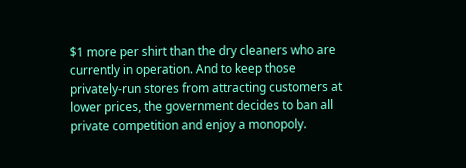$1 more per shirt than the dry cleaners who are currently in operation. And to keep those privately-run stores from attracting customers at lower prices, the government decides to ban all private competition and enjoy a monopoly.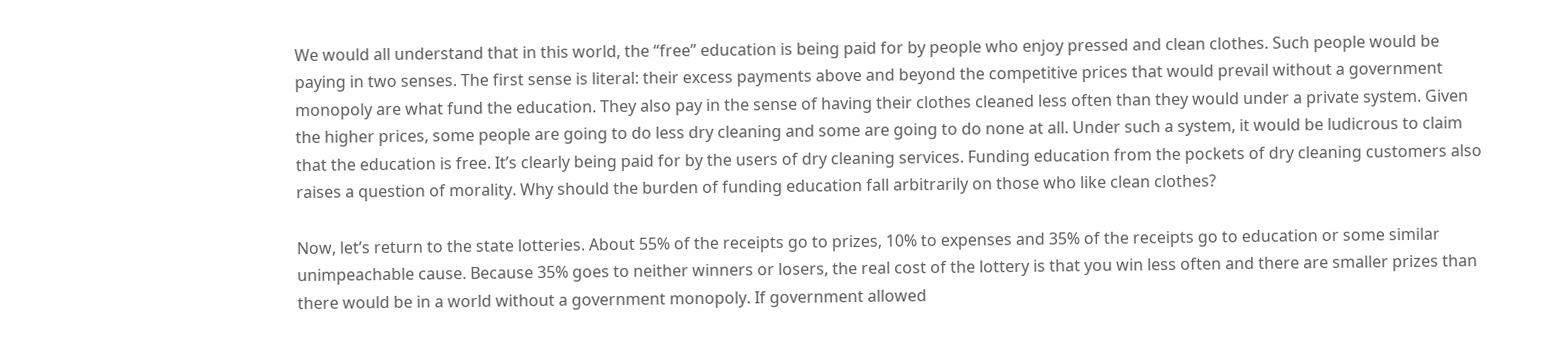We would all understand that in this world, the “free” education is being paid for by people who enjoy pressed and clean clothes. Such people would be paying in two senses. The first sense is literal: their excess payments above and beyond the competitive prices that would prevail without a government monopoly are what fund the education. They also pay in the sense of having their clothes cleaned less often than they would under a private system. Given the higher prices, some people are going to do less dry cleaning and some are going to do none at all. Under such a system, it would be ludicrous to claim that the education is free. It’s clearly being paid for by the users of dry cleaning services. Funding education from the pockets of dry cleaning customers also raises a question of morality. Why should the burden of funding education fall arbitrarily on those who like clean clothes?

Now, let’s return to the state lotteries. About 55% of the receipts go to prizes, 10% to expenses and 35% of the receipts go to education or some similar unimpeachable cause. Because 35% goes to neither winners or losers, the real cost of the lottery is that you win less often and there are smaller prizes than there would be in a world without a government monopoly. If government allowed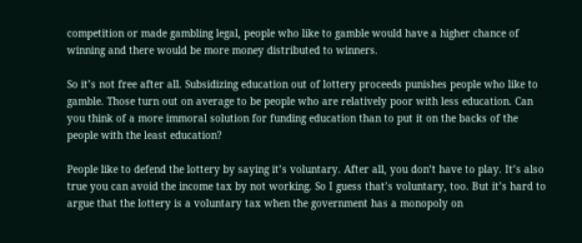competition or made gambling legal, people who like to gamble would have a higher chance of winning and there would be more money distributed to winners.

So it’s not free after all. Subsidizing education out of lottery proceeds punishes people who like to gamble. Those turn out on average to be people who are relatively poor with less education. Can you think of a more immoral solution for funding education than to put it on the backs of the people with the least education?

People like to defend the lottery by saying it’s voluntary. After all, you don’t have to play. It’s also true you can avoid the income tax by not working. So I guess that’s voluntary, too. But it’s hard to argue that the lottery is a voluntary tax when the government has a monopoly on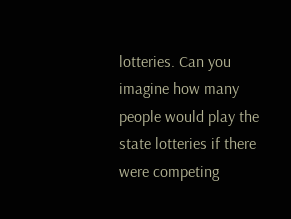lotteries. Can you imagine how many people would play the state lotteries if there were competing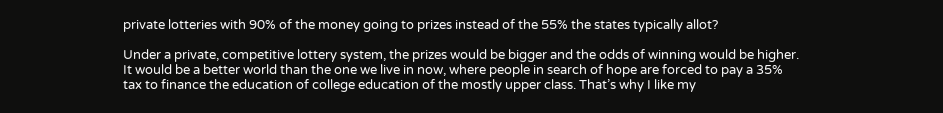private lotteries with 90% of the money going to prizes instead of the 55% the states typically allot?

Under a private, competitive lottery system, the prizes would be bigger and the odds of winning would be higher. It would be a better world than the one we live in now, where people in search of hope are forced to pay a 35% tax to finance the education of college education of the mostly upper class. That’s why I like my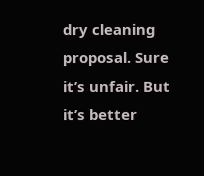dry cleaning proposal. Sure it’s unfair. But it’s better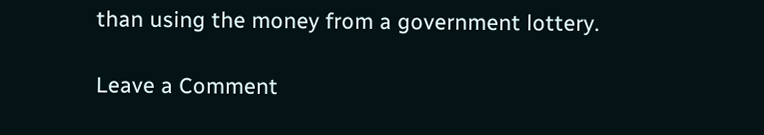than using the money from a government lottery.

Leave a Comment